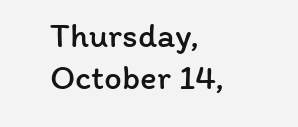Thursday, October 14,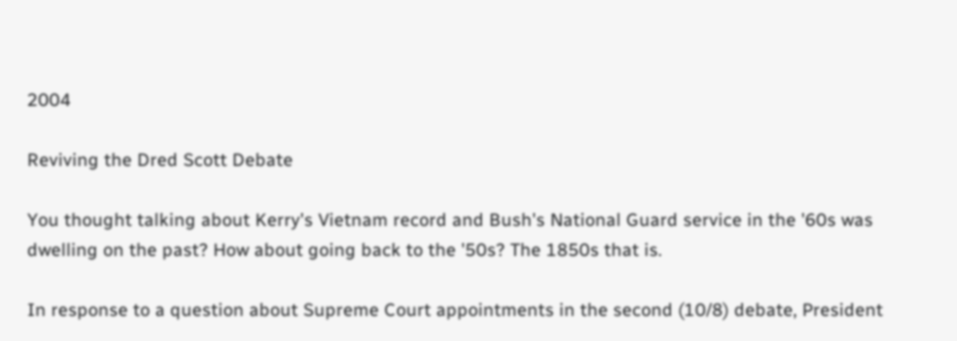2004

Reviving the Dred Scott Debate

You thought talking about Kerry's Vietnam record and Bush's National Guard service in the '60s was dwelling on the past? How about going back to the '50s? The 1850s that is.

In response to a question about Supreme Court appointments in the second (10/8) debate, President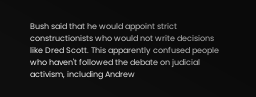Bush said that he would appoint strict constructionists who would not write decisions like Dred Scott. This apparently confused people who haven't followed the debate on judicial activism, including Andrew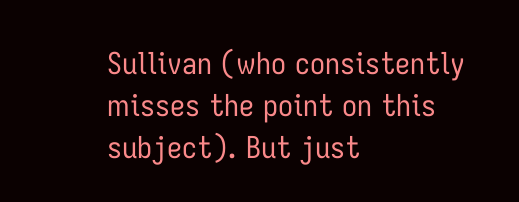Sullivan (who consistently misses the point on this subject). But just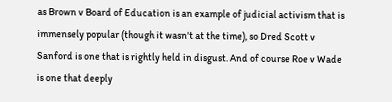as Brown v Board of Education is an example of judicial activism that is immensely popular (though it wasn't at the time), so Dred Scott v Sanford is one that is rightly held in disgust. And of course Roe v Wade is one that deeply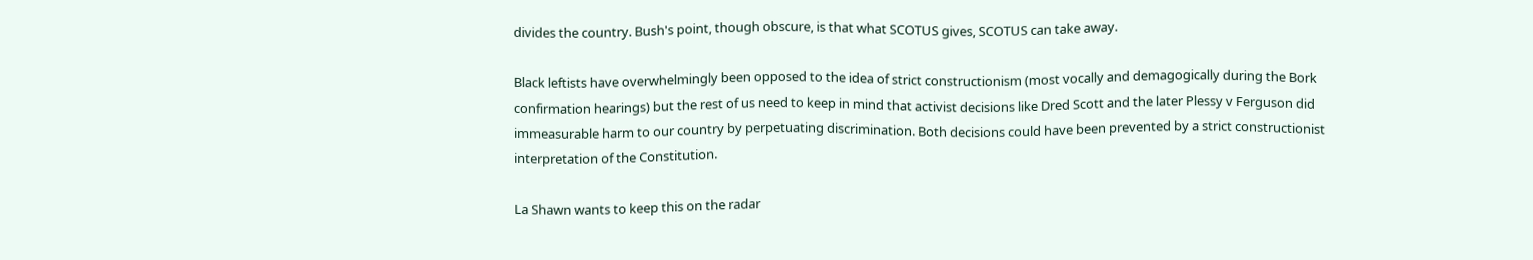divides the country. Bush's point, though obscure, is that what SCOTUS gives, SCOTUS can take away.

Black leftists have overwhelmingly been opposed to the idea of strict constructionism (most vocally and demagogically during the Bork confirmation hearings) but the rest of us need to keep in mind that activist decisions like Dred Scott and the later Plessy v Ferguson did immeasurable harm to our country by perpetuating discrimination. Both decisions could have been prevented by a strict constructionist interpretation of the Constitution.

La Shawn wants to keep this on the radar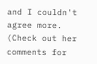and I couldn't agree more. (Check out her comments for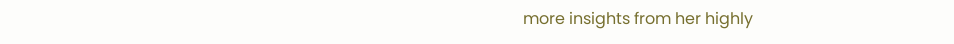more insights from her highly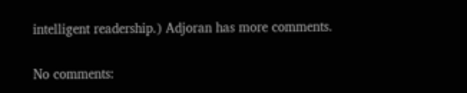intelligent readership.) Adjoran has more comments.

No comments: